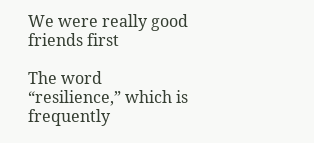We were really good friends first

The word “resilience,” which is frequently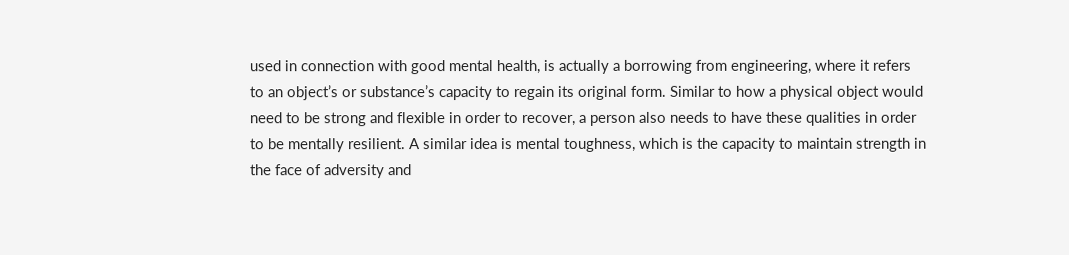used in connection with good mental health, is actually a borrowing from engineering, where it refers to an object’s or substance’s capacity to regain its original form. Similar to how a physical object would need to be strong and flexible in order to recover, a person also needs to have these qualities in order to be mentally resilient. A similar idea is mental toughness, which is the capacity to maintain strength in the face of adversity and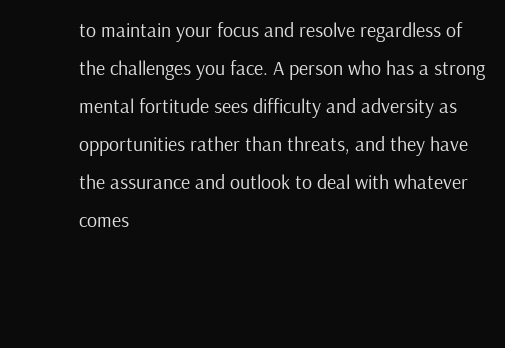to maintain your focus and resolve regardless of the challenges you face. A person who has a strong mental fortitude sees difficulty and adversity as opportunities rather than threats, and they have the assurance and outlook to deal with whatever comes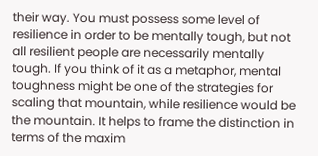their way. You must possess some level of resilience in order to be mentally tough, but not all resilient people are necessarily mentally tough. If you think of it as a metaphor, mental toughness might be one of the strategies for scaling that mountain, while resilience would be the mountain. It helps to frame the distinction in terms of the maxim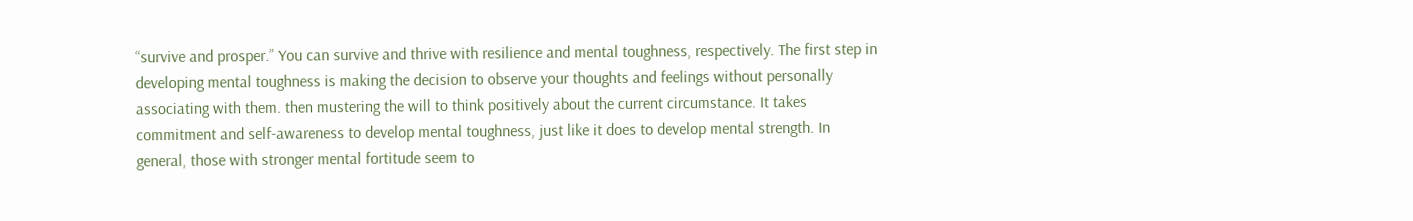“survive and prosper.” You can survive and thrive with resilience and mental toughness, respectively. The first step in developing mental toughness is making the decision to observe your thoughts and feelings without personally associating with them. then mustering the will to think positively about the current circumstance. It takes commitment and self-awareness to develop mental toughness, just like it does to develop mental strength. In general, those with stronger mental fortitude seem to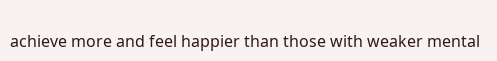achieve more and feel happier than those with weaker mental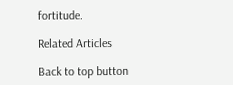fortitude.

Related Articles

Back to top button